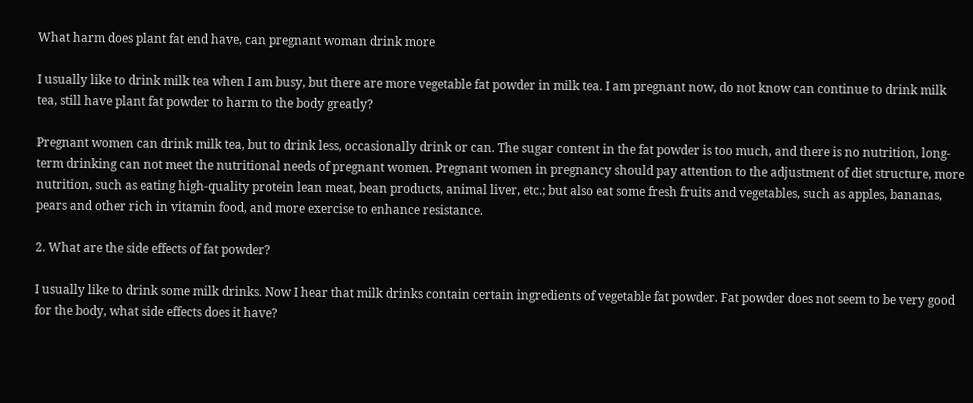What harm does plant fat end have, can pregnant woman drink more

I usually like to drink milk tea when I am busy, but there are more vegetable fat powder in milk tea. I am pregnant now, do not know can continue to drink milk tea, still have plant fat powder to harm to the body greatly?

Pregnant women can drink milk tea, but to drink less, occasionally drink or can. The sugar content in the fat powder is too much, and there is no nutrition, long-term drinking can not meet the nutritional needs of pregnant women. Pregnant women in pregnancy should pay attention to the adjustment of diet structure, more nutrition, such as eating high-quality protein lean meat, bean products, animal liver, etc.; but also eat some fresh fruits and vegetables, such as apples, bananas, pears and other rich in vitamin food, and more exercise to enhance resistance.

2. What are the side effects of fat powder?

I usually like to drink some milk drinks. Now I hear that milk drinks contain certain ingredients of vegetable fat powder. Fat powder does not seem to be very good for the body, what side effects does it have?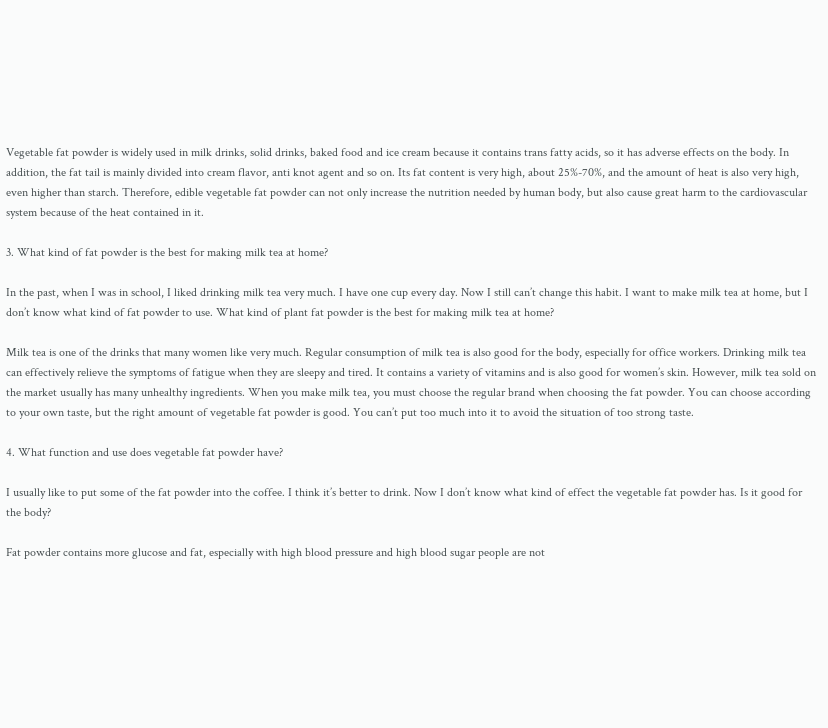Vegetable fat powder is widely used in milk drinks, solid drinks, baked food and ice cream because it contains trans fatty acids, so it has adverse effects on the body. In addition, the fat tail is mainly divided into cream flavor, anti knot agent and so on. Its fat content is very high, about 25%-70%, and the amount of heat is also very high, even higher than starch. Therefore, edible vegetable fat powder can not only increase the nutrition needed by human body, but also cause great harm to the cardiovascular system because of the heat contained in it.

3. What kind of fat powder is the best for making milk tea at home?

In the past, when I was in school, I liked drinking milk tea very much. I have one cup every day. Now I still can’t change this habit. I want to make milk tea at home, but I don’t know what kind of fat powder to use. What kind of plant fat powder is the best for making milk tea at home?

Milk tea is one of the drinks that many women like very much. Regular consumption of milk tea is also good for the body, especially for office workers. Drinking milk tea can effectively relieve the symptoms of fatigue when they are sleepy and tired. It contains a variety of vitamins and is also good for women’s skin. However, milk tea sold on the market usually has many unhealthy ingredients. When you make milk tea, you must choose the regular brand when choosing the fat powder. You can choose according to your own taste, but the right amount of vegetable fat powder is good. You can’t put too much into it to avoid the situation of too strong taste.

4. What function and use does vegetable fat powder have?

I usually like to put some of the fat powder into the coffee. I think it’s better to drink. Now I don’t know what kind of effect the vegetable fat powder has. Is it good for the body?

Fat powder contains more glucose and fat, especially with high blood pressure and high blood sugar people are not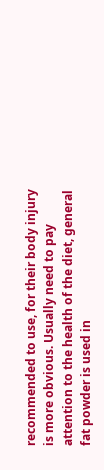recommended to use, for their body injury is more obvious. Usually need to pay attention to the health of the diet, general fat powder is used in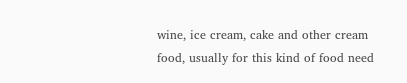wine, ice cream, cake and other cream food, usually for this kind of food need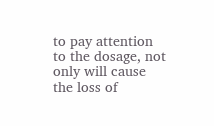to pay attention to the dosage, not only will cause the loss of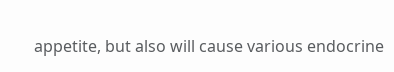appetite, but also will cause various endocrine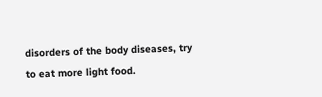disorders of the body diseases, try to eat more light food.